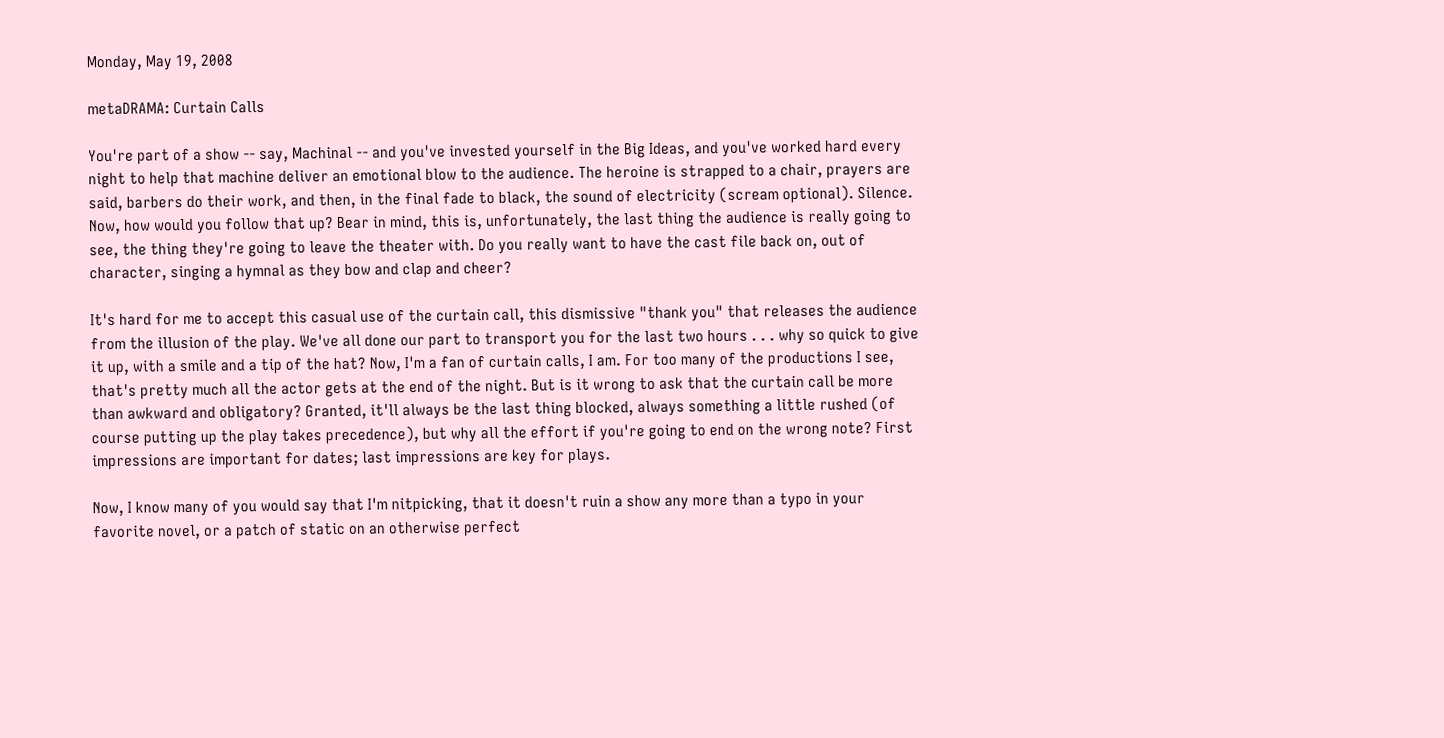Monday, May 19, 2008

metaDRAMA: Curtain Calls

You're part of a show -- say, Machinal -- and you've invested yourself in the Big Ideas, and you've worked hard every night to help that machine deliver an emotional blow to the audience. The heroine is strapped to a chair, prayers are said, barbers do their work, and then, in the final fade to black, the sound of electricity (scream optional). Silence. Now, how would you follow that up? Bear in mind, this is, unfortunately, the last thing the audience is really going to see, the thing they're going to leave the theater with. Do you really want to have the cast file back on, out of character, singing a hymnal as they bow and clap and cheer?

It's hard for me to accept this casual use of the curtain call, this dismissive "thank you" that releases the audience from the illusion of the play. We've all done our part to transport you for the last two hours . . . why so quick to give it up, with a smile and a tip of the hat? Now, I'm a fan of curtain calls, I am. For too many of the productions I see, that's pretty much all the actor gets at the end of the night. But is it wrong to ask that the curtain call be more than awkward and obligatory? Granted, it'll always be the last thing blocked, always something a little rushed (of course putting up the play takes precedence), but why all the effort if you're going to end on the wrong note? First impressions are important for dates; last impressions are key for plays.

Now, I know many of you would say that I'm nitpicking, that it doesn't ruin a show any more than a typo in your favorite novel, or a patch of static on an otherwise perfect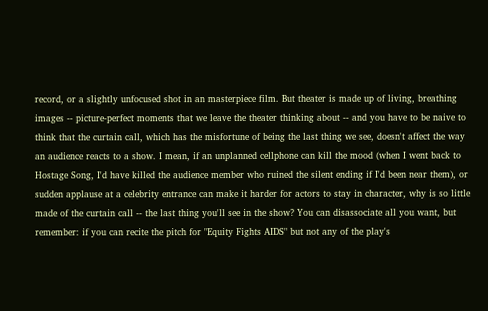record, or a slightly unfocused shot in an masterpiece film. But theater is made up of living, breathing images -- picture-perfect moments that we leave the theater thinking about -- and you have to be naive to think that the curtain call, which has the misfortune of being the last thing we see, doesn't affect the way an audience reacts to a show. I mean, if an unplanned cellphone can kill the mood (when I went back to Hostage Song, I'd have killed the audience member who ruined the silent ending if I'd been near them), or sudden applause at a celebrity entrance can make it harder for actors to stay in character, why is so little made of the curtain call -- the last thing you'll see in the show? You can disassociate all you want, but remember: if you can recite the pitch for "Equity Fights AIDS" but not any of the play's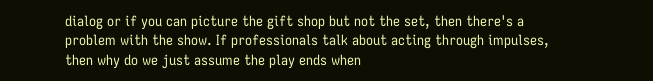dialog or if you can picture the gift shop but not the set, then there's a problem with the show. If professionals talk about acting through impulses, then why do we just assume the play ends when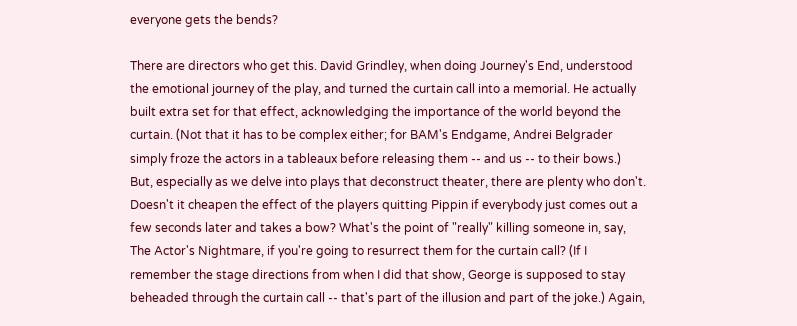everyone gets the bends?

There are directors who get this. David Grindley, when doing Journey's End, understood the emotional journey of the play, and turned the curtain call into a memorial. He actually built extra set for that effect, acknowledging the importance of the world beyond the curtain. (Not that it has to be complex either; for BAM's Endgame, Andrei Belgrader simply froze the actors in a tableaux before releasing them -- and us -- to their bows.) But, especially as we delve into plays that deconstruct theater, there are plenty who don't. Doesn't it cheapen the effect of the players quitting Pippin if everybody just comes out a few seconds later and takes a bow? What's the point of "really" killing someone in, say, The Actor's Nightmare, if you're going to resurrect them for the curtain call? (If I remember the stage directions from when I did that show, George is supposed to stay beheaded through the curtain call -- that's part of the illusion and part of the joke.) Again,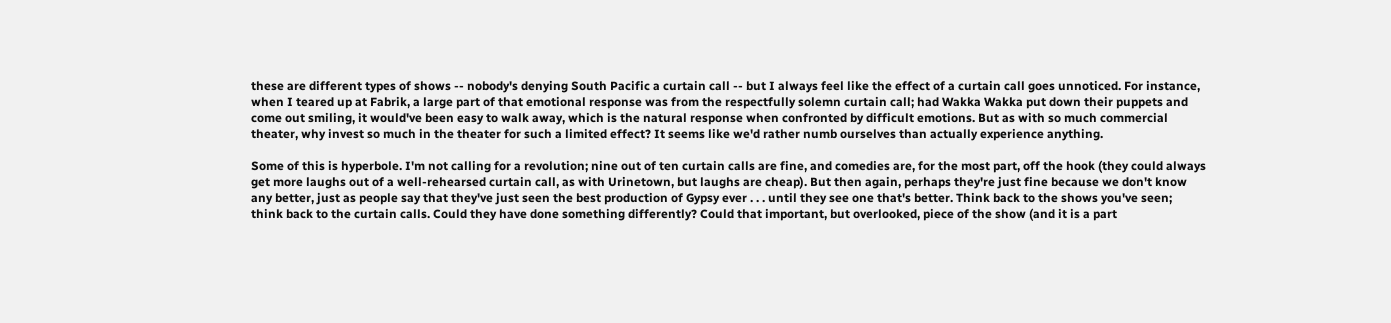these are different types of shows -- nobody's denying South Pacific a curtain call -- but I always feel like the effect of a curtain call goes unnoticed. For instance, when I teared up at Fabrik, a large part of that emotional response was from the respectfully solemn curtain call; had Wakka Wakka put down their puppets and come out smiling, it would've been easy to walk away, which is the natural response when confronted by difficult emotions. But as with so much commercial theater, why invest so much in the theater for such a limited effect? It seems like we'd rather numb ourselves than actually experience anything.

Some of this is hyperbole. I'm not calling for a revolution; nine out of ten curtain calls are fine, and comedies are, for the most part, off the hook (they could always get more laughs out of a well-rehearsed curtain call, as with Urinetown, but laughs are cheap). But then again, perhaps they're just fine because we don't know any better, just as people say that they've just seen the best production of Gypsy ever . . . until they see one that's better. Think back to the shows you've seen; think back to the curtain calls. Could they have done something differently? Could that important, but overlooked, piece of the show (and it is a part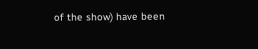of the show) have been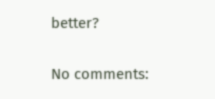better?

No comments: